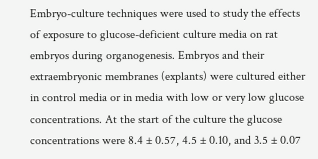Embryo-culture techniques were used to study the effects of exposure to glucose-deficient culture media on rat embryos during organogenesis. Embryos and their extraembryonic membranes (explants) were cultured either in control media or in media with low or very low glucose concentrations. At the start of the culture the glucose concentrations were 8.4 ± 0.57, 4.5 ± 0.10, and 3.5 ± 0.07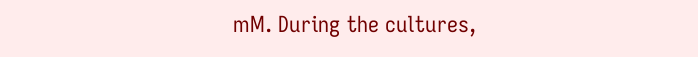mM. During the cultures,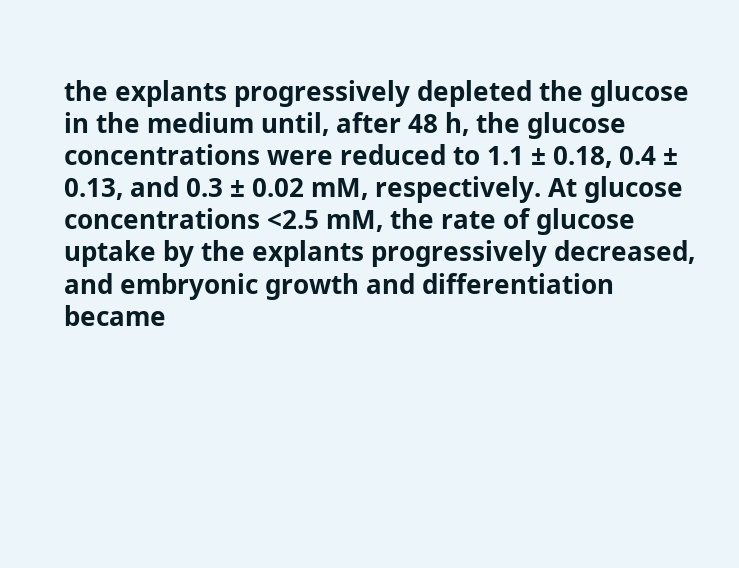the explants progressively depleted the glucose in the medium until, after 48 h, the glucose concentrations were reduced to 1.1 ± 0.18, 0.4 ± 0.13, and 0.3 ± 0.02 mM, respectively. At glucose concentrations <2.5 mM, the rate of glucose uptake by the explants progressively decreased, and embryonic growth and differentiation became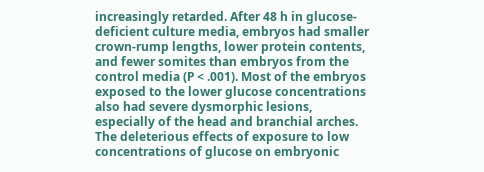increasingly retarded. After 48 h in glucose-deficient culture media, embryos had smaller crown-rump lengths, lower protein contents, and fewer somites than embryos from the control media (P < .001). Most of the embryos exposed to the lower glucose concentrations also had severe dysmorphic lesions, especially of the head and branchial arches. The deleterious effects of exposure to low concentrations of glucose on embryonic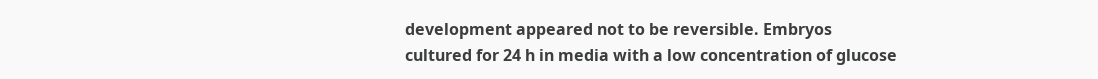development appeared not to be reversible. Embryos cultured for 24 h in media with a low concentration of glucose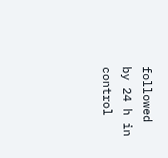followed by 24 h in control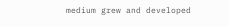medium grew and developed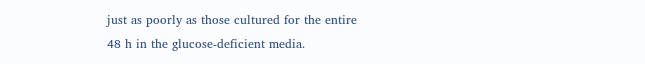just as poorly as those cultured for the entire 48 h in the glucose-deficient media.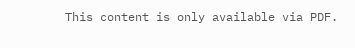This content is only available via PDF.